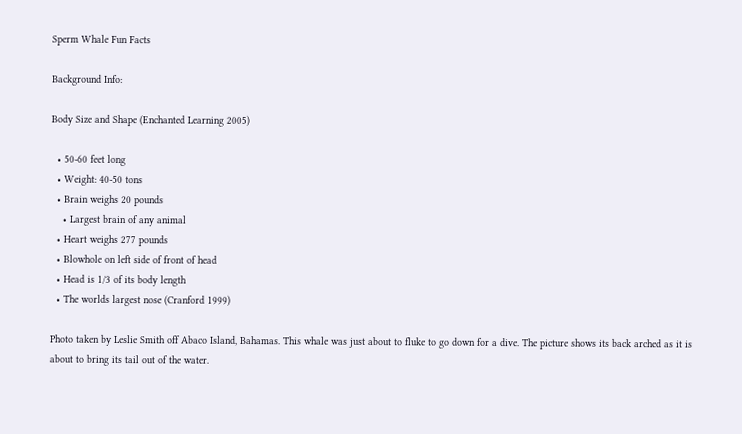Sperm Whale Fun Facts

Background Info:

Body Size and Shape (Enchanted Learning 2005)

  • 50-60 feet long
  • Weight: 40-50 tons
  • Brain weighs 20 pounds
    • Largest brain of any animal
  • Heart weighs 277 pounds
  • Blowhole on left side of front of head
  • Head is 1/3 of its body length
  • The worlds largest nose (Cranford 1999)

Photo taken by Leslie Smith off Abaco Island, Bahamas. This whale was just about to fluke to go down for a dive. The picture shows its back arched as it is about to bring its tail out of the water.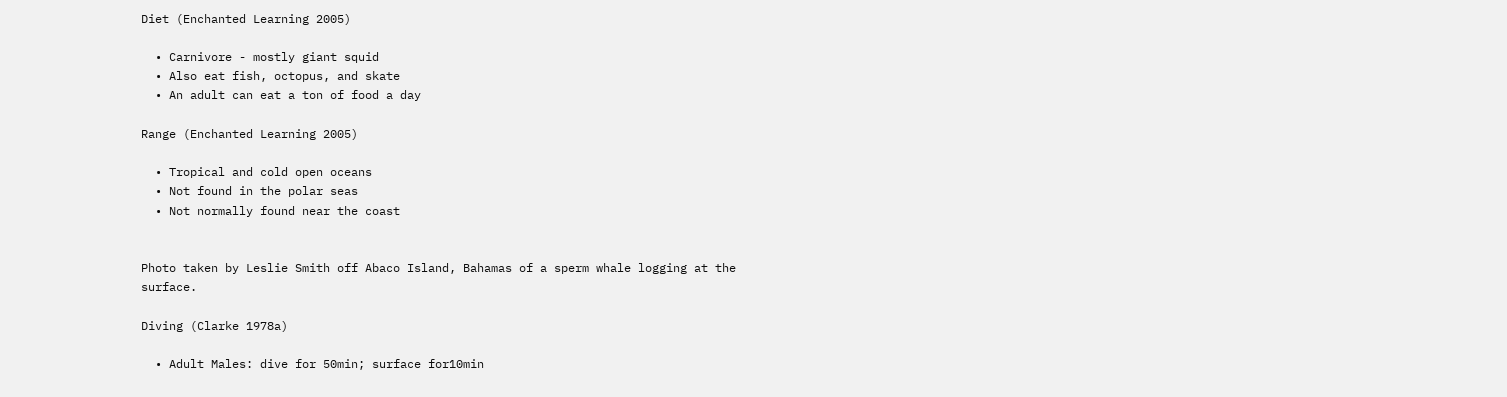Diet (Enchanted Learning 2005)

  • Carnivore - mostly giant squid
  • Also eat fish, octopus, and skate
  • An adult can eat a ton of food a day

Range (Enchanted Learning 2005)

  • Tropical and cold open oceans
  • Not found in the polar seas
  • Not normally found near the coast


Photo taken by Leslie Smith off Abaco Island, Bahamas of a sperm whale logging at the surface.

Diving (Clarke 1978a)

  • Adult Males: dive for 50min; surface for10min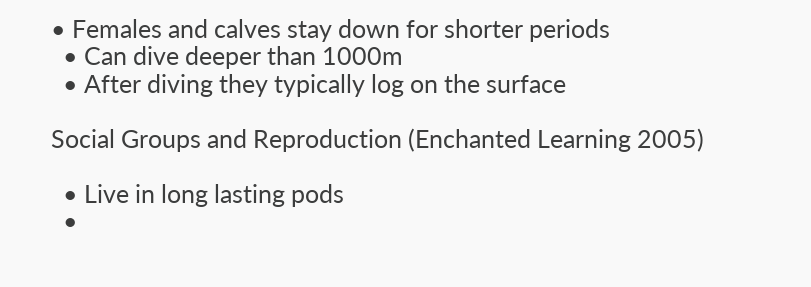• Females and calves stay down for shorter periods
  • Can dive deeper than 1000m
  • After diving they typically log on the surface

Social Groups and Reproduction (Enchanted Learning 2005)

  • Live in long lasting pods
  •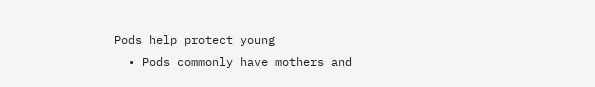Pods help protect young
  • Pods commonly have mothers and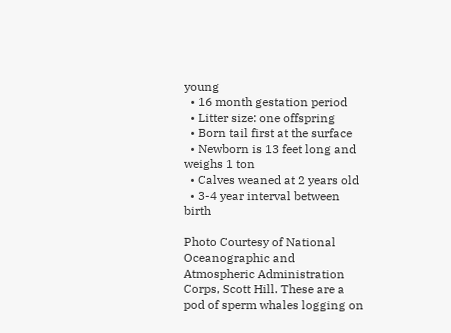young
  • 16 month gestation period
  • Litter size: one offspring
  • Born tail first at the surface
  • Newborn is 13 feet long and weighs 1 ton
  • Calves weaned at 2 years old
  • 3-4 year interval between birth

Photo Courtesy of National Oceanographic and Atmospheric Administration Corps, Scott Hill. These are a pod of sperm whales logging on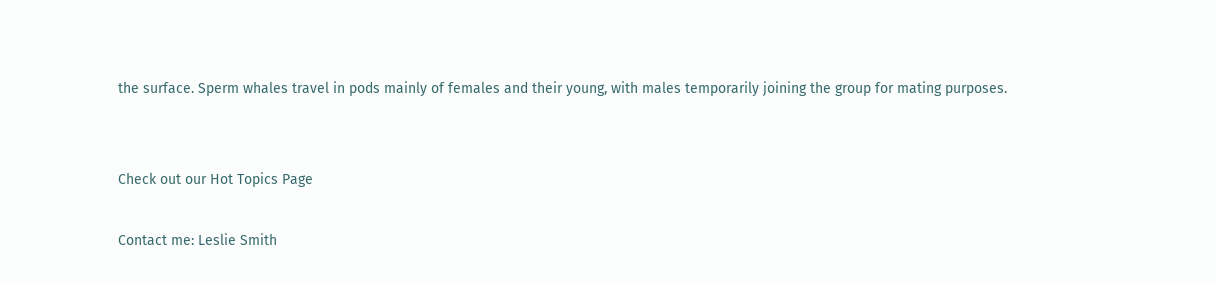the surface. Sperm whales travel in pods mainly of females and their young, with males temporarily joining the group for mating purposes.


Check out our Hot Topics Page

Contact me: Leslie Smith